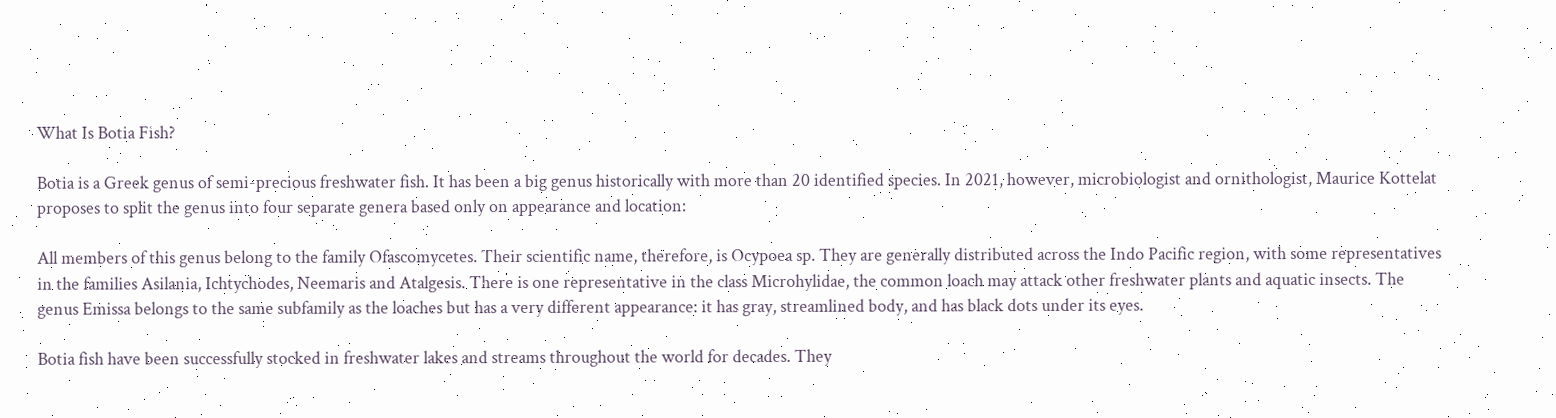What Is Botia Fish?

Botia is a Greek genus of semi-precious freshwater fish. It has been a big genus historically with more than 20 identified species. In 2021, however, microbiologist and ornithologist, Maurice Kottelat proposes to split the genus into four separate genera based only on appearance and location:

All members of this genus belong to the family Ofascomycetes. Their scientific name, therefore, is Ocypoea sp. They are generally distributed across the Indo Pacific region, with some representatives in the families Asilania, Ichtychodes, Neemaris and Atalgesis. There is one representative in the class Microhylidae, the common loach may attack other freshwater plants and aquatic insects. The genus Emissa belongs to the same subfamily as the loaches but has a very different appearance: it has gray, streamlined body, and has black dots under its eyes.

Botia fish have been successfully stocked in freshwater lakes and streams throughout the world for decades. They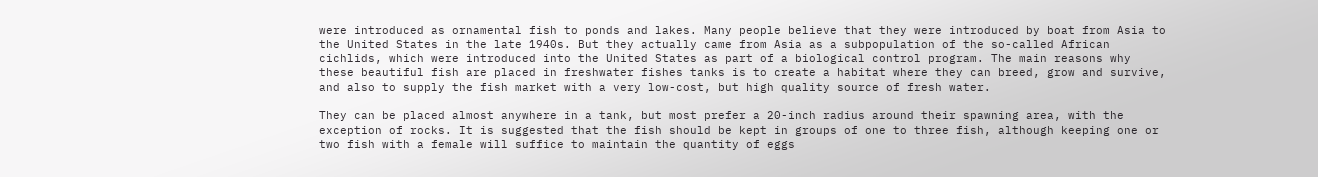were introduced as ornamental fish to ponds and lakes. Many people believe that they were introduced by boat from Asia to the United States in the late 1940s. But they actually came from Asia as a subpopulation of the so-called African cichlids, which were introduced into the United States as part of a biological control program. The main reasons why these beautiful fish are placed in freshwater fishes tanks is to create a habitat where they can breed, grow and survive, and also to supply the fish market with a very low-cost, but high quality source of fresh water.

They can be placed almost anywhere in a tank, but most prefer a 20-inch radius around their spawning area, with the exception of rocks. It is suggested that the fish should be kept in groups of one to three fish, although keeping one or two fish with a female will suffice to maintain the quantity of eggs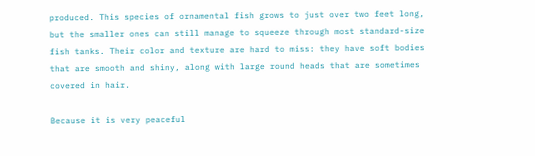produced. This species of ornamental fish grows to just over two feet long, but the smaller ones can still manage to squeeze through most standard-size fish tanks. Their color and texture are hard to miss: they have soft bodies that are smooth and shiny, along with large round heads that are sometimes covered in hair.

Because it is very peaceful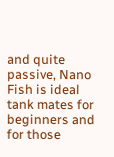and quite passive, Nano Fish is ideal tank mates for beginners and for those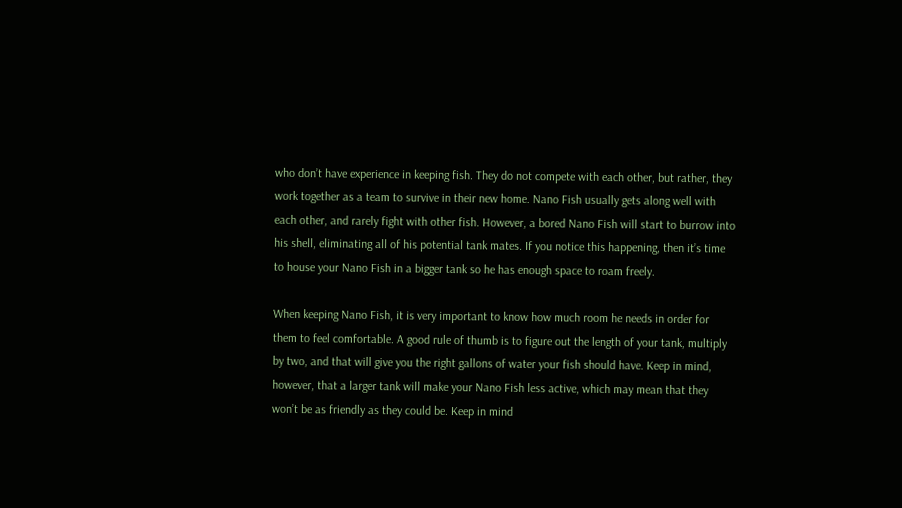who don’t have experience in keeping fish. They do not compete with each other, but rather, they work together as a team to survive in their new home. Nano Fish usually gets along well with each other, and rarely fight with other fish. However, a bored Nano Fish will start to burrow into his shell, eliminating all of his potential tank mates. If you notice this happening, then it’s time to house your Nano Fish in a bigger tank so he has enough space to roam freely.

When keeping Nano Fish, it is very important to know how much room he needs in order for them to feel comfortable. A good rule of thumb is to figure out the length of your tank, multiply by two, and that will give you the right gallons of water your fish should have. Keep in mind, however, that a larger tank will make your Nano Fish less active, which may mean that they won’t be as friendly as they could be. Keep in mind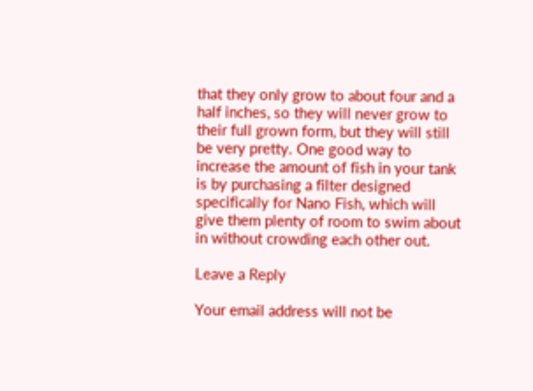that they only grow to about four and a half inches, so they will never grow to their full grown form, but they will still be very pretty. One good way to increase the amount of fish in your tank is by purchasing a filter designed specifically for Nano Fish, which will give them plenty of room to swim about in without crowding each other out.

Leave a Reply

Your email address will not be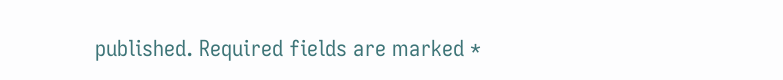published. Required fields are marked *